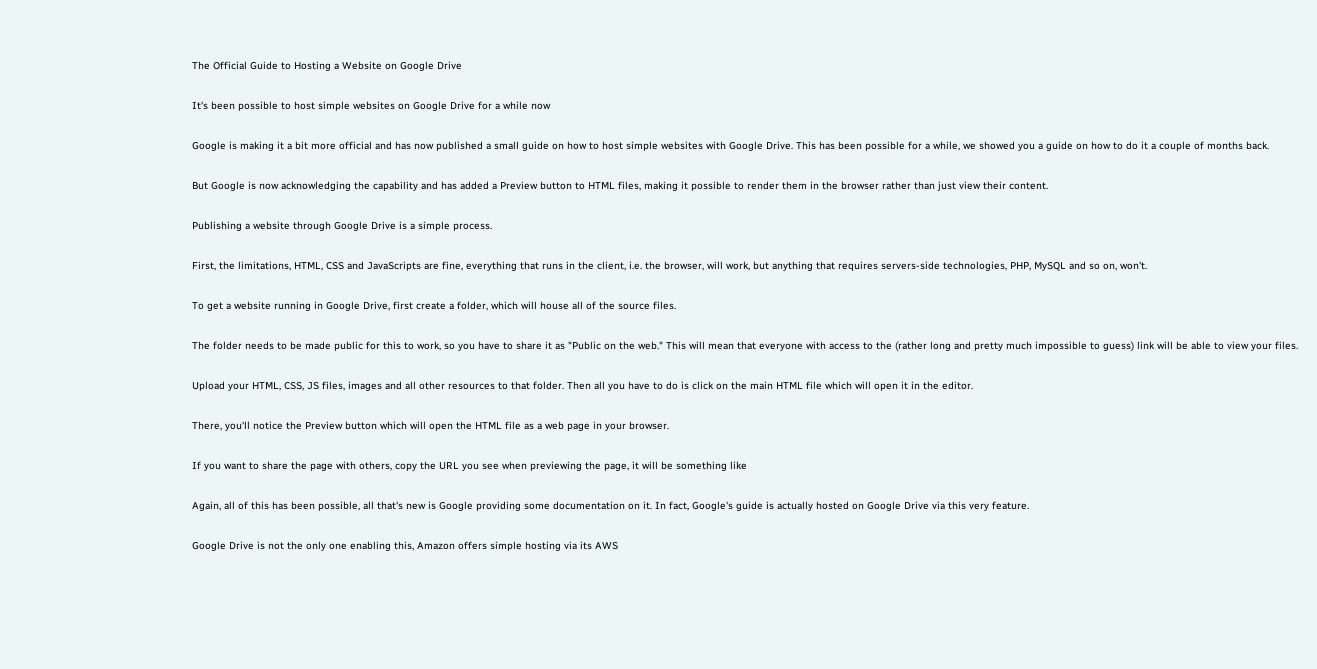The Official Guide to Hosting a Website on Google Drive

It's been possible to host simple websites on Google Drive for a while now

Google is making it a bit more official and has now published a small guide on how to host simple websites with Google Drive. This has been possible for a while, we showed you a guide on how to do it a couple of months back.

But Google is now acknowledging the capability and has added a Preview button to HTML files, making it possible to render them in the browser rather than just view their content.

Publishing a website through Google Drive is a simple process.

First, the limitations, HTML, CSS and JavaScripts are fine, everything that runs in the client, i.e. the browser, will work, but anything that requires servers-side technologies, PHP, MySQL and so on, won't.

To get a website running in Google Drive, first create a folder, which will house all of the source files.

The folder needs to be made public for this to work, so you have to share it as "Public on the web." This will mean that everyone with access to the (rather long and pretty much impossible to guess) link will be able to view your files.

Upload your HTML, CSS, JS files, images and all other resources to that folder. Then all you have to do is click on the main HTML file which will open it in the editor.

There, you'll notice the Preview button which will open the HTML file as a web page in your browser.

If you want to share the page with others, copy the URL you see when previewing the page, it will be something like

Again, all of this has been possible, all that's new is Google providing some documentation on it. In fact, Google's guide is actually hosted on Google Drive via this very feature.

Google Drive is not the only one enabling this, Amazon offers simple hosting via its AWS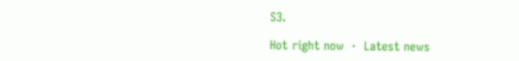S3.

Hot right now  ·  Latest news